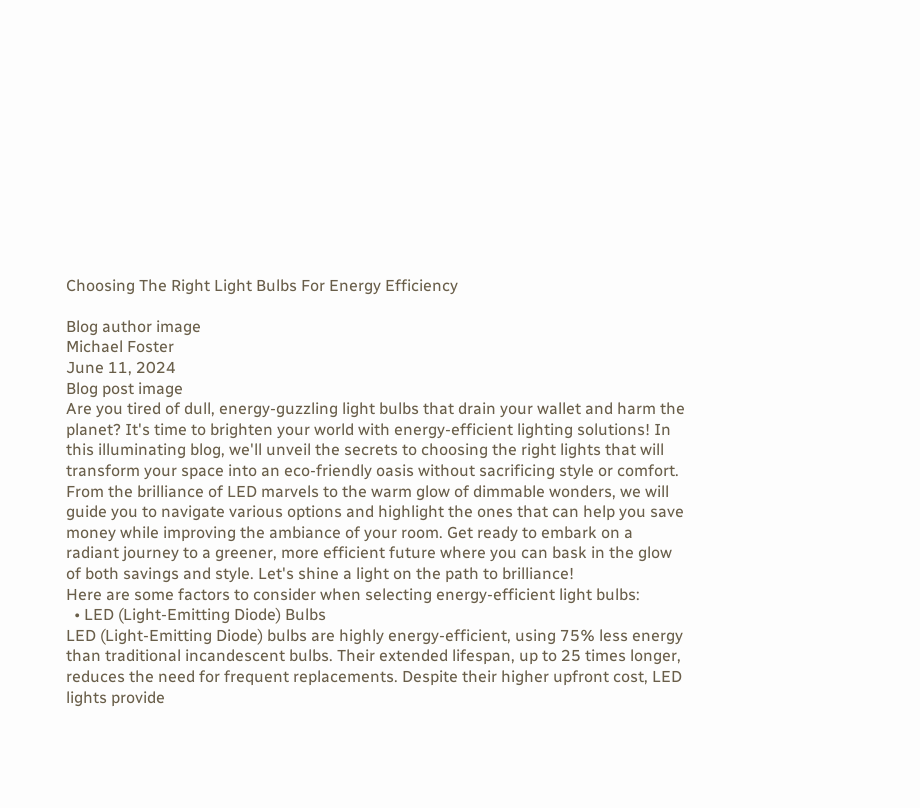Choosing The Right Light Bulbs For Energy Efficiency

Blog author image
Michael Foster
June 11, 2024
Blog post image
Are you tired of dull, energy-guzzling light bulbs that drain your wallet and harm the planet? It's time to brighten your world with energy-efficient lighting solutions! In this illuminating blog, we'll unveil the secrets to choosing the right lights that will transform your space into an eco-friendly oasis without sacrificing style or comfort.
From the brilliance of LED marvels to the warm glow of dimmable wonders, we will guide you to navigate various options and highlight the ones that can help you save money while improving the ambiance of your room. Get ready to embark on a radiant journey to a greener, more efficient future where you can bask in the glow of both savings and style. Let's shine a light on the path to brilliance!
Here are some factors to consider when selecting energy-efficient light bulbs:
  • LED (Light-Emitting Diode) Bulbs
LED (Light-Emitting Diode) bulbs are highly energy-efficient, using 75% less energy than traditional incandescent bulbs. Their extended lifespan, up to 25 times longer, reduces the need for frequent replacements. Despite their higher upfront cost, LED lights provide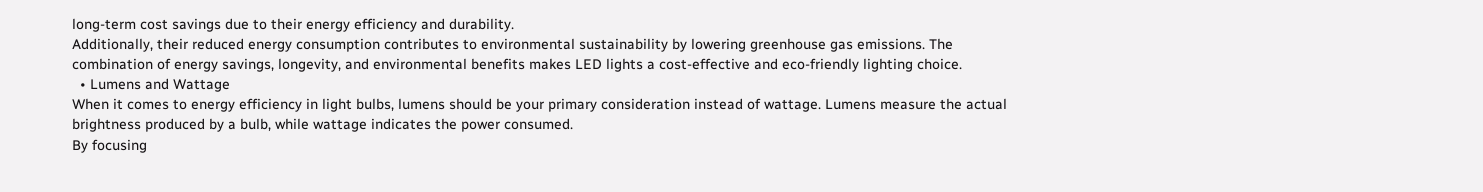long-term cost savings due to their energy efficiency and durability.
Additionally, their reduced energy consumption contributes to environmental sustainability by lowering greenhouse gas emissions. The combination of energy savings, longevity, and environmental benefits makes LED lights a cost-effective and eco-friendly lighting choice.
  • Lumens and Wattage
When it comes to energy efficiency in light bulbs, lumens should be your primary consideration instead of wattage. Lumens measure the actual brightness produced by a bulb, while wattage indicates the power consumed.
By focusing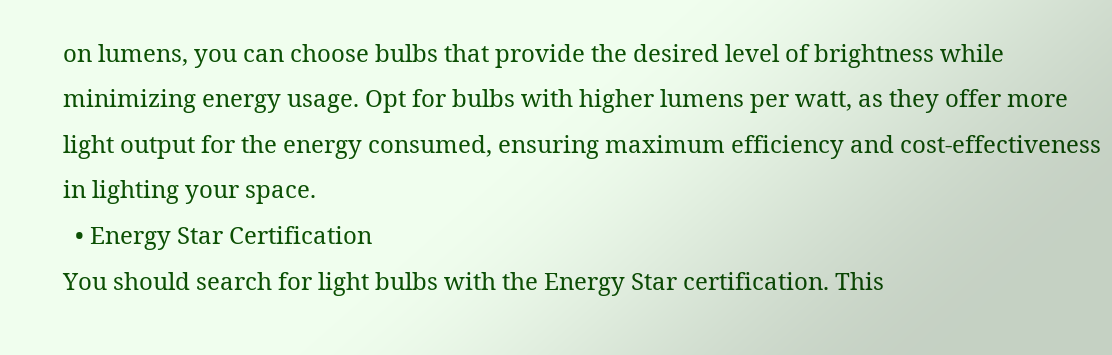on lumens, you can choose bulbs that provide the desired level of brightness while minimizing energy usage. Opt for bulbs with higher lumens per watt, as they offer more light output for the energy consumed, ensuring maximum efficiency and cost-effectiveness in lighting your space.
  • Energy Star Certification
You should search for light bulbs with the Energy Star certification. This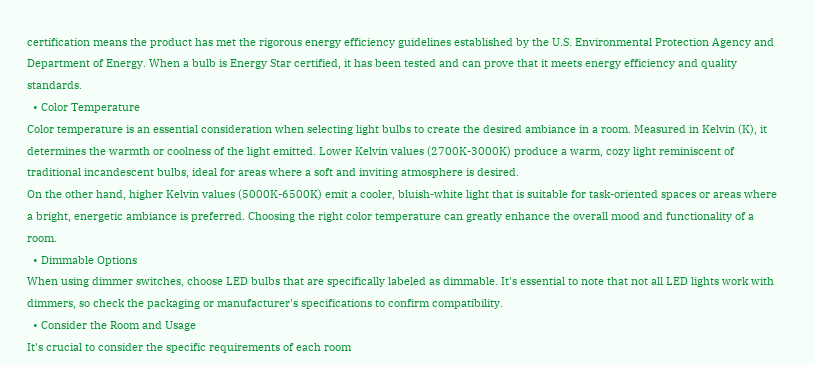certification means the product has met the rigorous energy efficiency guidelines established by the U.S. Environmental Protection Agency and Department of Energy. When a bulb is Energy Star certified, it has been tested and can prove that it meets energy efficiency and quality standards.
  • Color Temperature
Color temperature is an essential consideration when selecting light bulbs to create the desired ambiance in a room. Measured in Kelvin (K), it determines the warmth or coolness of the light emitted. Lower Kelvin values (2700K-3000K) produce a warm, cozy light reminiscent of traditional incandescent bulbs, ideal for areas where a soft and inviting atmosphere is desired.
On the other hand, higher Kelvin values (5000K-6500K) emit a cooler, bluish-white light that is suitable for task-oriented spaces or areas where a bright, energetic ambiance is preferred. Choosing the right color temperature can greatly enhance the overall mood and functionality of a room.
  • Dimmable Options
When using dimmer switches, choose LED bulbs that are specifically labeled as dimmable. It's essential to note that not all LED lights work with dimmers, so check the packaging or manufacturer's specifications to confirm compatibility.
  • Consider the Room and Usage
It's crucial to consider the specific requirements of each room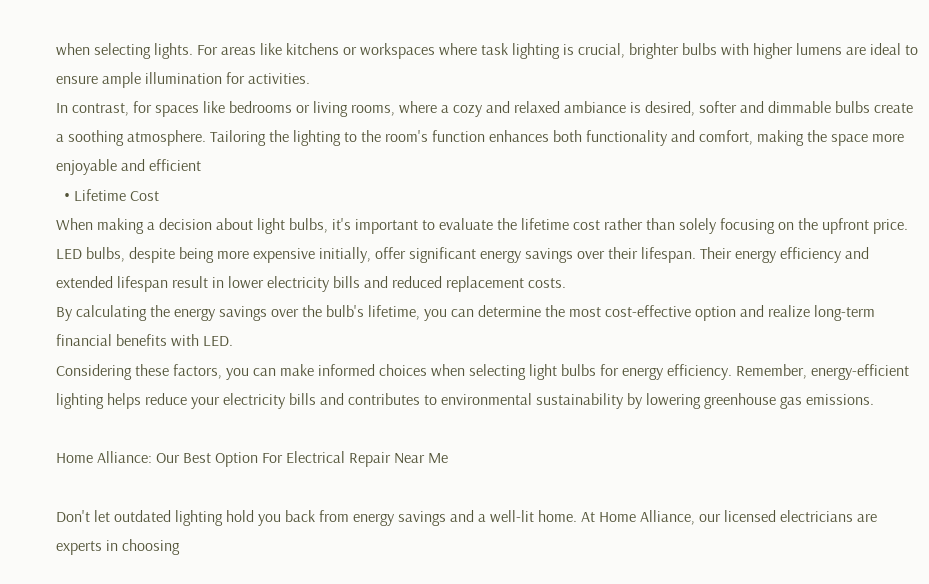when selecting lights. For areas like kitchens or workspaces where task lighting is crucial, brighter bulbs with higher lumens are ideal to ensure ample illumination for activities.
In contrast, for spaces like bedrooms or living rooms, where a cozy and relaxed ambiance is desired, softer and dimmable bulbs create a soothing atmosphere. Tailoring the lighting to the room's function enhances both functionality and comfort, making the space more enjoyable and efficient
  • Lifetime Cost
When making a decision about light bulbs, it's important to evaluate the lifetime cost rather than solely focusing on the upfront price. LED bulbs, despite being more expensive initially, offer significant energy savings over their lifespan. Their energy efficiency and extended lifespan result in lower electricity bills and reduced replacement costs.
By calculating the energy savings over the bulb's lifetime, you can determine the most cost-effective option and realize long-term financial benefits with LED.
Considering these factors, you can make informed choices when selecting light bulbs for energy efficiency. Remember, energy-efficient lighting helps reduce your electricity bills and contributes to environmental sustainability by lowering greenhouse gas emissions.

Home Alliance: Our Best Option For Electrical Repair Near Me

Don't let outdated lighting hold you back from energy savings and a well-lit home. At Home Alliance, our licensed electricians are experts in choosing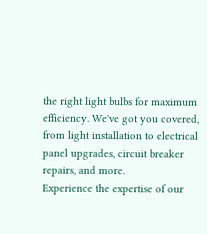the right light bulbs for maximum efficiency. We've got you covered, from light installation to electrical panel upgrades, circuit breaker repairs, and more.
Experience the expertise of our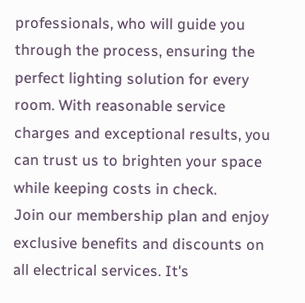professionals, who will guide you through the process, ensuring the perfect lighting solution for every room. With reasonable service charges and exceptional results, you can trust us to brighten your space while keeping costs in check.
Join our membership plan and enjoy exclusive benefits and discounts on all electrical services. It's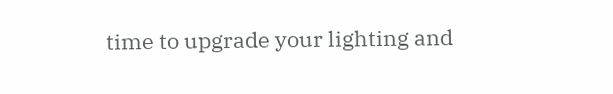time to upgrade your lighting and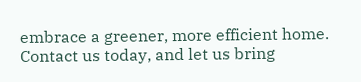embrace a greener, more efficient home. Contact us today, and let us bring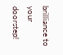brilliance to your doorstep!